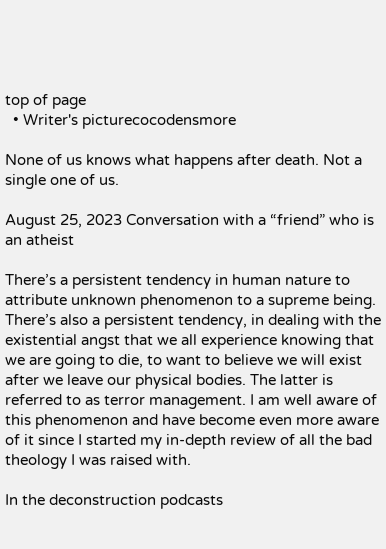top of page
  • Writer's picturecocodensmore

None of us knows what happens after death. Not a single one of us.

August 25, 2023 Conversation with a “friend” who is an atheist

There’s a persistent tendency in human nature to attribute unknown phenomenon to a supreme being. There’s also a persistent tendency, in dealing with the existential angst that we all experience knowing that we are going to die, to want to believe we will exist after we leave our physical bodies. The latter is referred to as terror management. I am well aware of this phenomenon and have become even more aware of it since I started my in-depth review of all the bad theology I was raised with.

In the deconstruction podcasts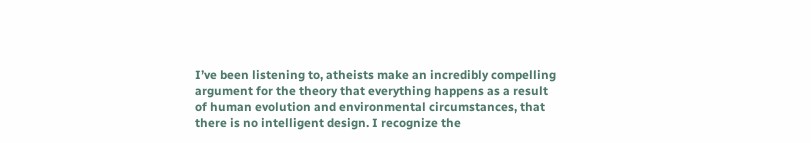I’ve been listening to, atheists make an incredibly compelling argument for the theory that everything happens as a result of human evolution and environmental circumstances, that there is no intelligent design. I recognize the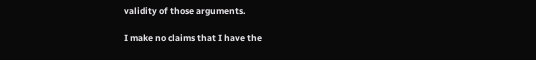validity of those arguments.

I make no claims that I have the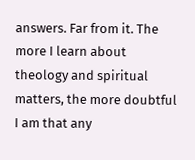answers. Far from it. The more I learn about theology and spiritual matters, the more doubtful I am that any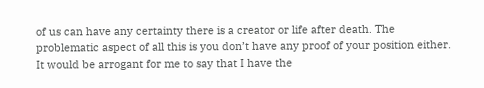of us can have any certainty there is a creator or life after death. The problematic aspect of all this is you don’t have any proof of your position either. It would be arrogant for me to say that I have the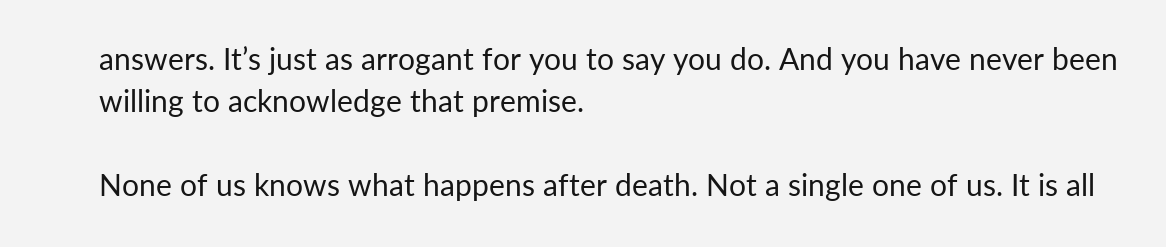answers. It’s just as arrogant for you to say you do. And you have never been willing to acknowledge that premise.

None of us knows what happens after death. Not a single one of us. It is all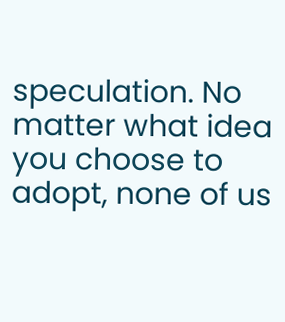speculation. No matter what idea you choose to adopt, none of us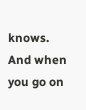knows. And when you go on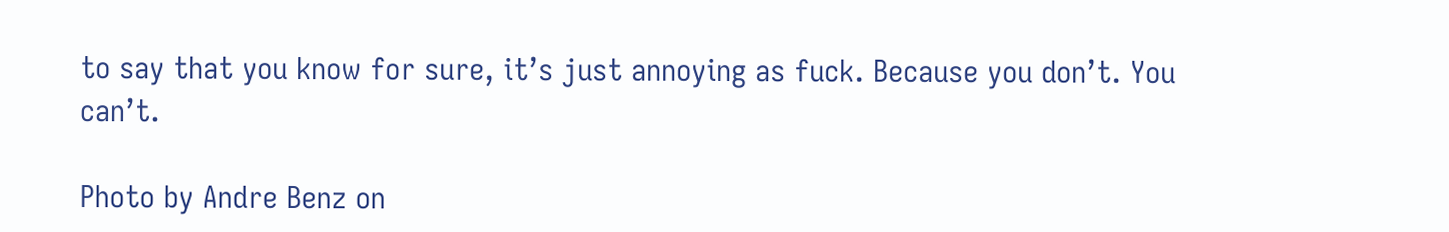to say that you know for sure, it’s just annoying as fuck. Because you don’t. You can’t.

Photo by Andre Benz on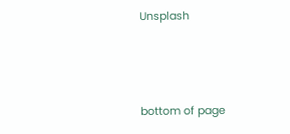Unsplash



bottom of page